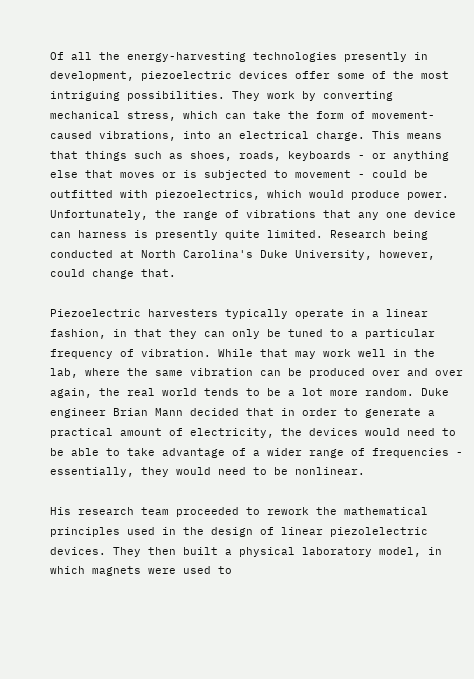Of all the energy-harvesting technologies presently in development, piezoelectric devices offer some of the most intriguing possibilities. They work by converting mechanical stress, which can take the form of movement-caused vibrations, into an electrical charge. This means that things such as shoes, roads, keyboards - or anything else that moves or is subjected to movement - could be outfitted with piezoelectrics, which would produce power. Unfortunately, the range of vibrations that any one device can harness is presently quite limited. Research being conducted at North Carolina's Duke University, however, could change that.

Piezoelectric harvesters typically operate in a linear fashion, in that they can only be tuned to a particular frequency of vibration. While that may work well in the lab, where the same vibration can be produced over and over again, the real world tends to be a lot more random. Duke engineer Brian Mann decided that in order to generate a practical amount of electricity, the devices would need to be able to take advantage of a wider range of frequencies - essentially, they would need to be nonlinear.

His research team proceeded to rework the mathematical principles used in the design of linear piezolelectric devices. They then built a physical laboratory model, in which magnets were used to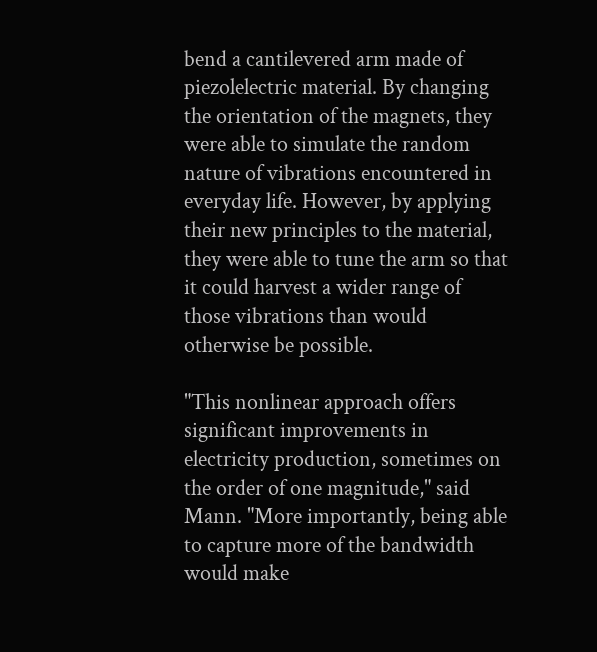bend a cantilevered arm made of piezolelectric material. By changing the orientation of the magnets, they were able to simulate the random nature of vibrations encountered in everyday life. However, by applying their new principles to the material, they were able to tune the arm so that it could harvest a wider range of those vibrations than would otherwise be possible.

"This nonlinear approach offers significant improvements in electricity production, sometimes on the order of one magnitude," said Mann. "More importantly, being able to capture more of the bandwidth would make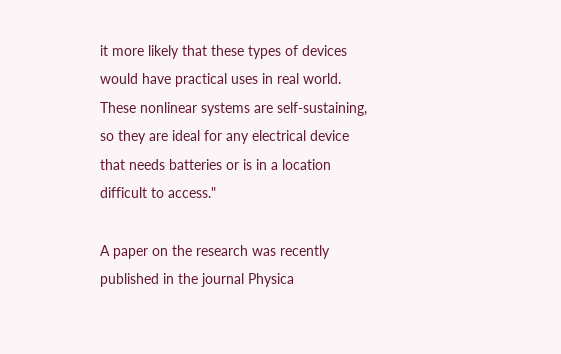it more likely that these types of devices would have practical uses in real world. These nonlinear systems are self-sustaining, so they are ideal for any electrical device that needs batteries or is in a location difficult to access."

A paper on the research was recently published in the journal Physica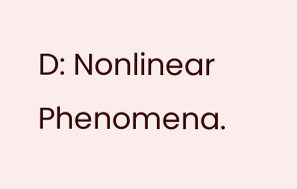D: Nonlinear Phenomena.